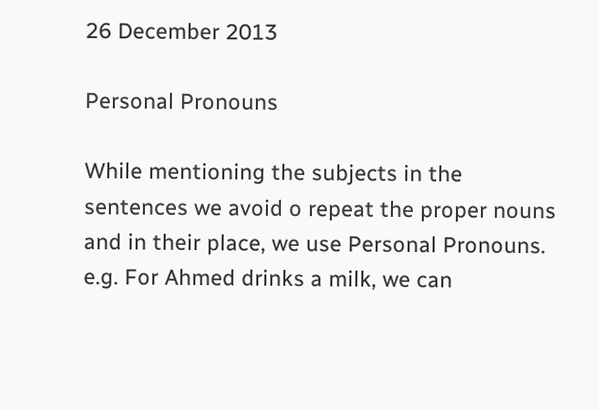26 December 2013

Personal Pronouns

While mentioning the subjects in the sentences we avoid o repeat the proper nouns and in their place, we use Personal Pronouns.
e.g. For Ahmed drinks a milk, we can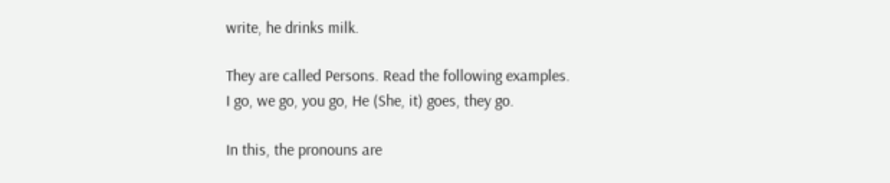write, he drinks milk.

They are called Persons. Read the following examples.
I go, we go, you go, He (She, it) goes, they go.

In this, the pronouns are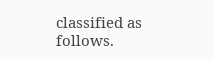classified as follows.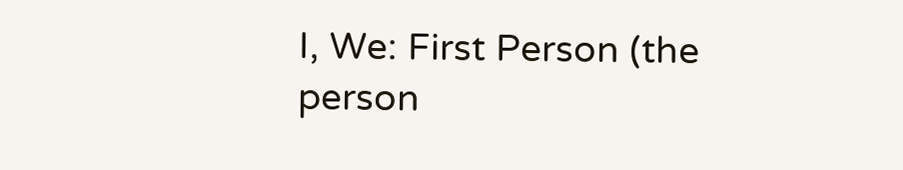I, We: First Person (the person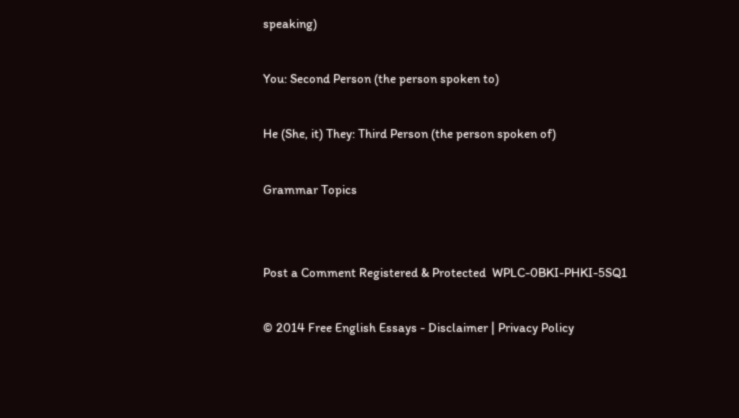speaking)

You: Second Person (the person spoken to)

He (She, it) They: Third Person (the person spoken of)

Grammar Topics


Post a Comment Registered & Protected  WPLC-0BKI-PHKI-5SQ1

© 2014 Free English Essays - Disclaimer | Privacy Policy